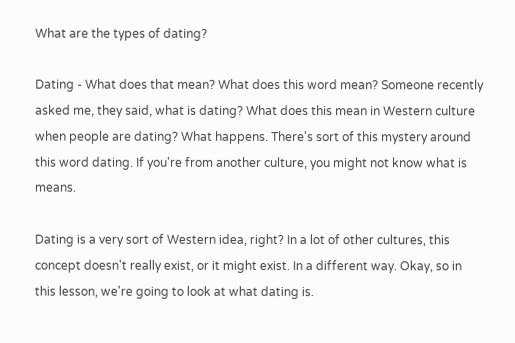What are the types of dating?

Dating - What does that mean? What does this word mean? Someone recently asked me, they said, what is dating? What does this mean in Western culture when people are dating? What happens. There's sort of this mystery around this word dating. If you're from another culture, you might not know what is means.

Dating is a very sort of Western idea, right? In a lot of other cultures, this concept doesn't really exist, or it might exist. In a different way. Okay, so in this lesson, we're going to look at what dating is.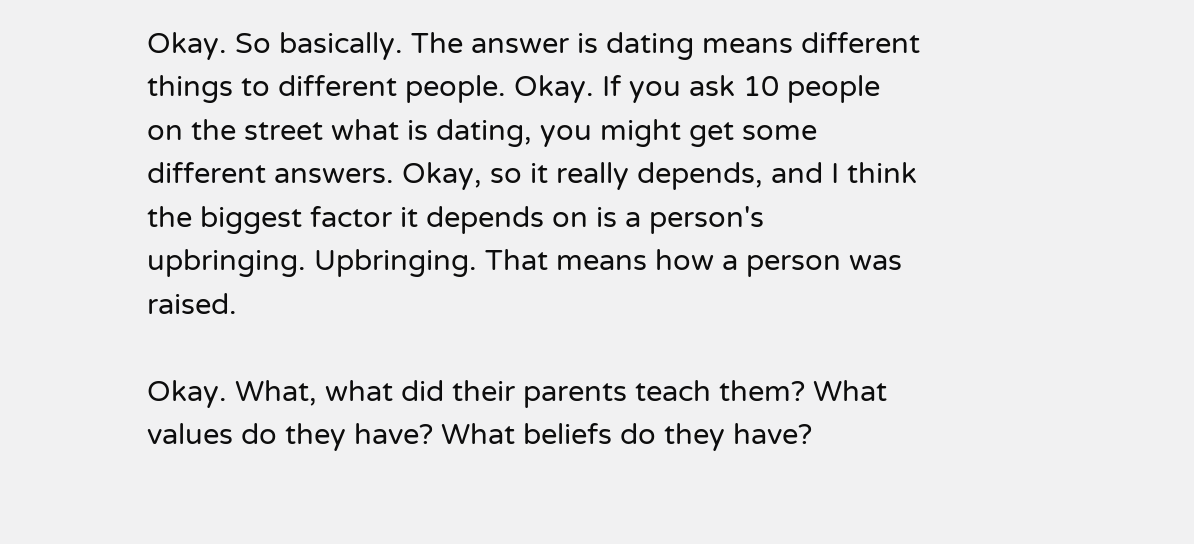Okay. So basically. The answer is dating means different things to different people. Okay. If you ask 10 people on the street what is dating, you might get some different answers. Okay, so it really depends, and I think the biggest factor it depends on is a person's upbringing. Upbringing. That means how a person was raised.

Okay. What, what did their parents teach them? What values do they have? What beliefs do they have?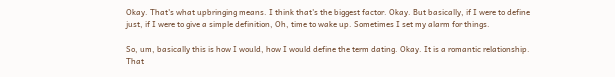Okay. That's what upbringing means. I think that's the biggest factor. Okay. But basically, if I were to define just, if I were to give a simple definition, Oh, time to wake up. Sometimes I set my alarm for things.

So, um, basically this is how I would, how I would define the term dating. Okay. It is a romantic relationship. That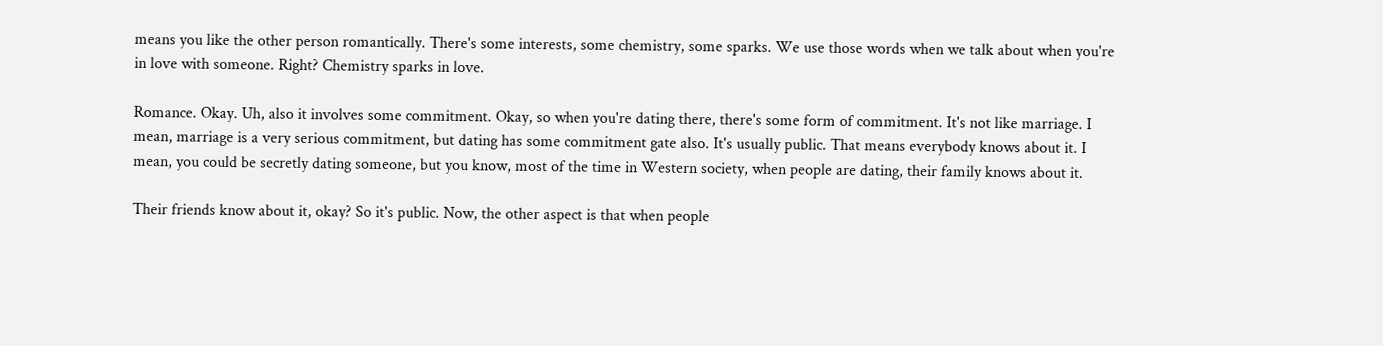means you like the other person romantically. There's some interests, some chemistry, some sparks. We use those words when we talk about when you're in love with someone. Right? Chemistry sparks in love.

Romance. Okay. Uh, also it involves some commitment. Okay, so when you're dating there, there's some form of commitment. It's not like marriage. I mean, marriage is a very serious commitment, but dating has some commitment gate also. It's usually public. That means everybody knows about it. I mean, you could be secretly dating someone, but you know, most of the time in Western society, when people are dating, their family knows about it.

Their friends know about it, okay? So it's public. Now, the other aspect is that when people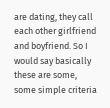are dating, they call each other girlfriend and boyfriend. So I would say basically these are some, some simple criteria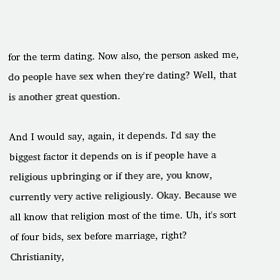for the term dating. Now also, the person asked me, do people have sex when they're dating? Well, that is another great question.

And I would say, again, it depends. I'd say the biggest factor it depends on is if people have a religious upbringing or if they are, you know, currently very active religiously. Okay. Because we all know that religion most of the time. Uh, it's sort of four bids, sex before marriage, right? Christianity,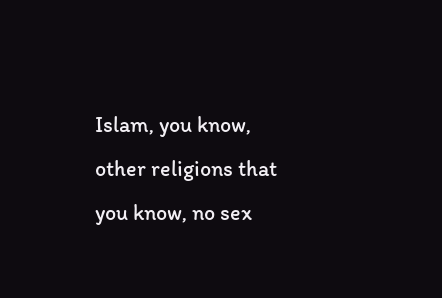Islam, you know, other religions that you know, no sex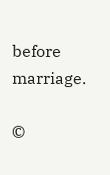before marriage.

©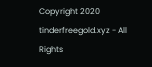Copyright 2020 tinderfreegold.xyz - All Rights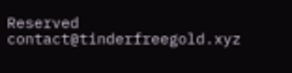Reserved contact@tinderfreegold.xyz